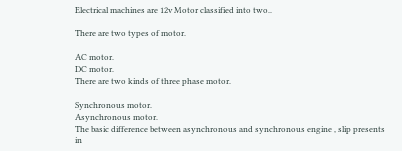Electrical machines are 12v Motor classified into two..

There are two types of motor.

AC motor.
DC motor.
There are two kinds of three phase motor.

Synchronous motor.
Asynchronous motor.
The basic difference between asynchronous and synchronous engine , slip presents in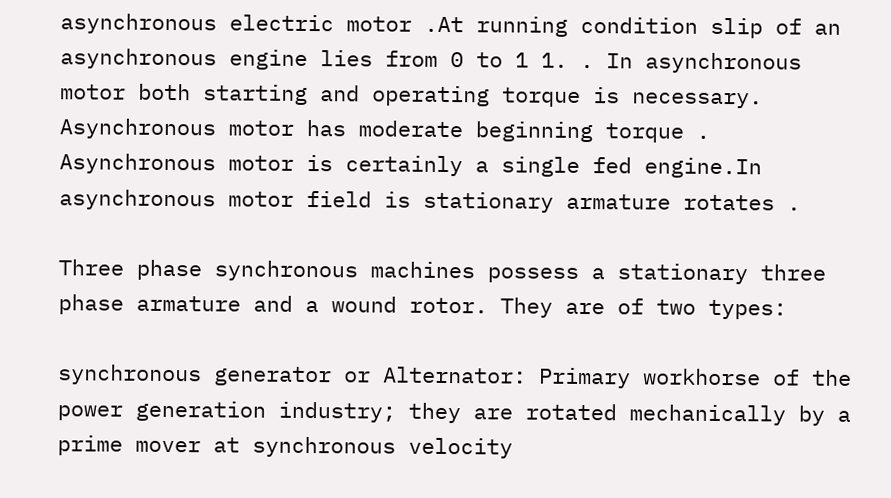asynchronous electric motor .At running condition slip of an asynchronous engine lies from 0 to 1 1. . In asynchronous motor both starting and operating torque is necessary. Asynchronous motor has moderate beginning torque . Asynchronous motor is certainly a single fed engine.In asynchronous motor field is stationary armature rotates .

Three phase synchronous machines possess a stationary three phase armature and a wound rotor. They are of two types:

synchronous generator or Alternator: Primary workhorse of the power generation industry; they are rotated mechanically by a prime mover at synchronous velocity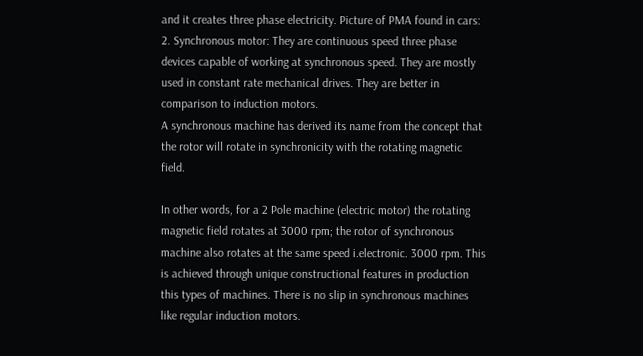and it creates three phase electricity. Picture of PMA found in cars:
2. Synchronous motor: They are continuous speed three phase devices capable of working at synchronous speed. They are mostly used in constant rate mechanical drives. They are better in comparison to induction motors.
A synchronous machine has derived its name from the concept that the rotor will rotate in synchronicity with the rotating magnetic field.

In other words, for a 2 Pole machine (electric motor) the rotating magnetic field rotates at 3000 rpm; the rotor of synchronous machine also rotates at the same speed i.electronic. 3000 rpm. This is achieved through unique constructional features in production this types of machines. There is no slip in synchronous machines like regular induction motors.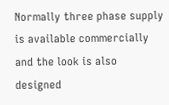Normally three phase supply is available commercially and the look is also designed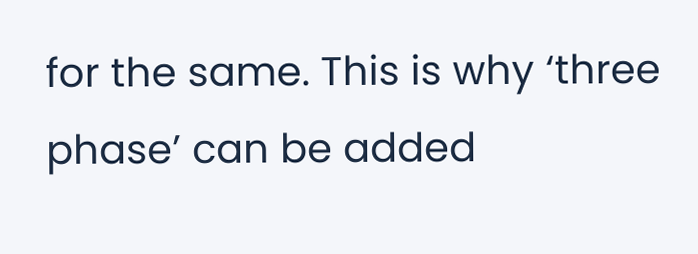for the same. This is why ‘three phase’ can be added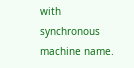with synchronous machine name.